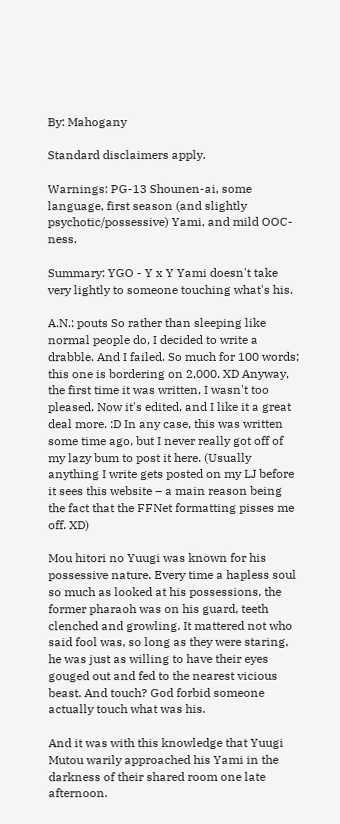By: Mahogany

Standard disclaimers apply.

Warnings: PG-13 Shounen-ai, some language, first season (and slightly psychotic/possessive) Yami, and mild OOC-ness.

Summary: YGO - Y x Y Yami doesn't take very lightly to someone touching what's his.

A.N.: pouts So rather than sleeping like normal people do, I decided to write a drabble. And I failed. So much for 100 words; this one is bordering on 2,000. XD Anyway, the first time it was written, I wasn't too pleased. Now it's edited, and I like it a great deal more. :D In any case, this was written some time ago, but I never really got off of my lazy bum to post it here. (Usually anything I write gets posted on my LJ before it sees this website – a main reason being the fact that the FFNet formatting pisses me off. XD)

Mou hitori no Yuugi was known for his possessive nature. Every time a hapless soul so much as looked at his possessions, the former pharaoh was on his guard, teeth clenched and growling. It mattered not who said fool was, so long as they were staring, he was just as willing to have their eyes gouged out and fed to the nearest vicious beast. And touch? God forbid someone actually touch what was his.

And it was with this knowledge that Yuugi Mutou warily approached his Yami in the darkness of their shared room one late afternoon.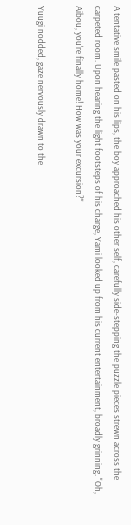A tentative smile pasted on his lips, the boy approached his other self, carefully side-stepping the puzzle pieces strewn across the carpeted room. Upon hearing the light footsteps of his charge, Yami looked up from his current entertainment, broadly grinning. "Oh, Aibou, you're finally home! How was your excursion?"

Yuugi nodded, gaze nervously drawn to the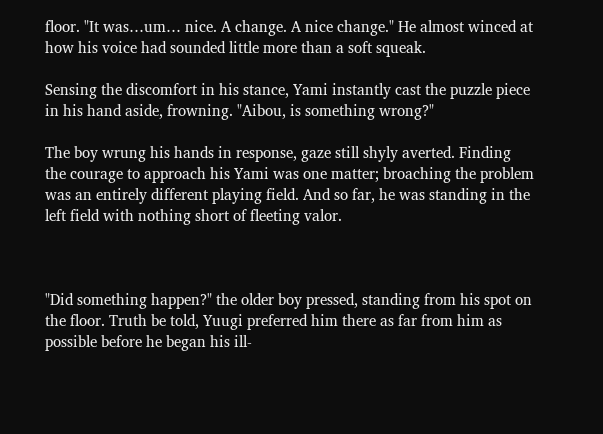floor. "It was…um… nice. A change. A nice change." He almost winced at how his voice had sounded little more than a soft squeak.

Sensing the discomfort in his stance, Yami instantly cast the puzzle piece in his hand aside, frowning. "Aibou, is something wrong?"

The boy wrung his hands in response, gaze still shyly averted. Finding the courage to approach his Yami was one matter; broaching the problem was an entirely different playing field. And so far, he was standing in the left field with nothing short of fleeting valor.



"Did something happen?" the older boy pressed, standing from his spot on the floor. Truth be told, Yuugi preferred him there as far from him as possible before he began his ill-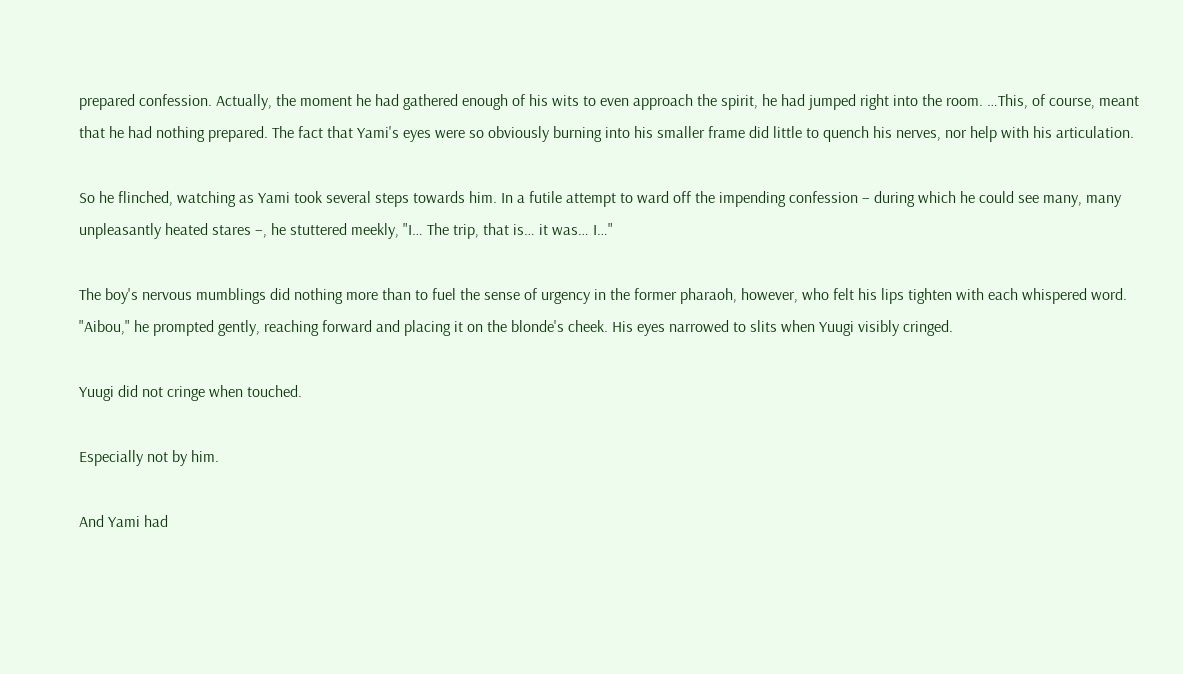prepared confession. Actually, the moment he had gathered enough of his wits to even approach the spirit, he had jumped right into the room. …This, of course, meant that he had nothing prepared. The fact that Yami's eyes were so obviously burning into his smaller frame did little to quench his nerves, nor help with his articulation.

So he flinched, watching as Yami took several steps towards him. In a futile attempt to ward off the impending confession – during which he could see many, many unpleasantly heated stares –, he stuttered meekly, "I… The trip, that is… it was… I…"

The boy's nervous mumblings did nothing more than to fuel the sense of urgency in the former pharaoh, however, who felt his lips tighten with each whispered word. "Aibou," he prompted gently, reaching forward and placing it on the blonde's cheek. His eyes narrowed to slits when Yuugi visibly cringed.

Yuugi did not cringe when touched.

Especially not by him.

And Yami had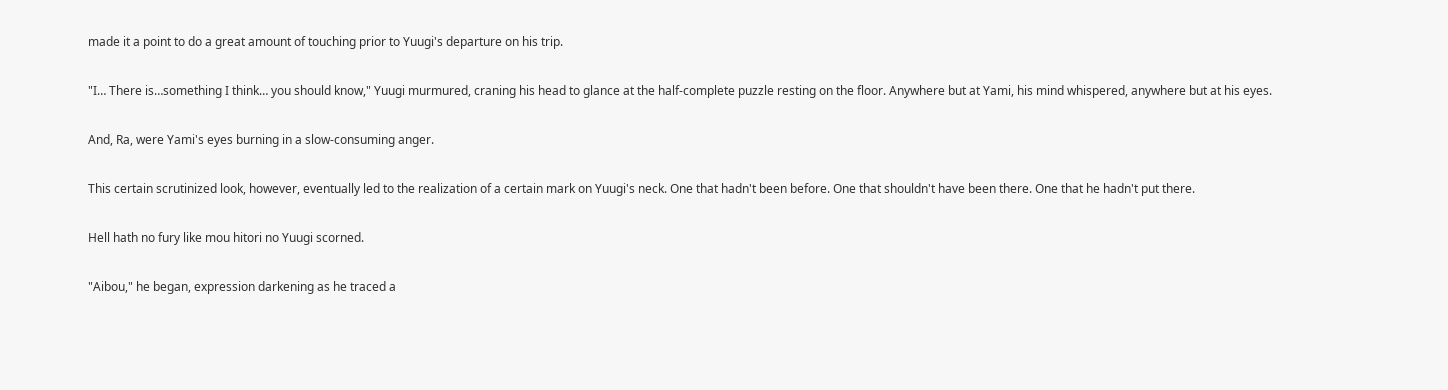made it a point to do a great amount of touching prior to Yuugi's departure on his trip.

"I… There is…something I think… you should know," Yuugi murmured, craning his head to glance at the half-complete puzzle resting on the floor. Anywhere but at Yami, his mind whispered, anywhere but at his eyes.

And, Ra, were Yami's eyes burning in a slow-consuming anger.

This certain scrutinized look, however, eventually led to the realization of a certain mark on Yuugi's neck. One that hadn't been before. One that shouldn't have been there. One that he hadn't put there.

Hell hath no fury like mou hitori no Yuugi scorned.

"Aibou," he began, expression darkening as he traced a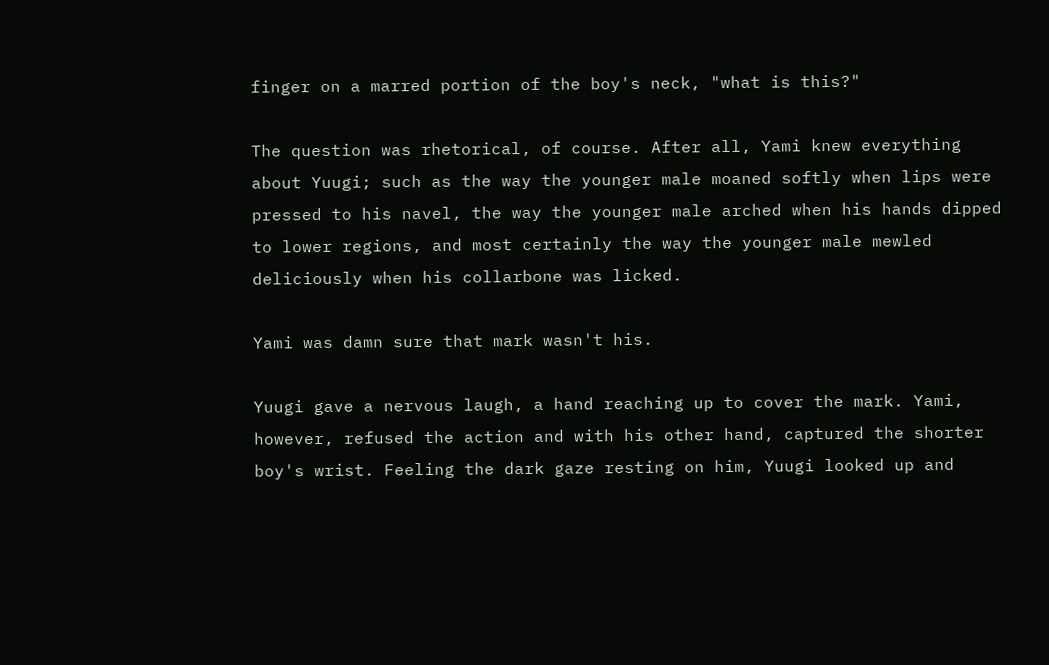finger on a marred portion of the boy's neck, "what is this?"

The question was rhetorical, of course. After all, Yami knew everything about Yuugi; such as the way the younger male moaned softly when lips were pressed to his navel, the way the younger male arched when his hands dipped to lower regions, and most certainly the way the younger male mewled deliciously when his collarbone was licked.

Yami was damn sure that mark wasn't his.

Yuugi gave a nervous laugh, a hand reaching up to cover the mark. Yami, however, refused the action and with his other hand, captured the shorter boy's wrist. Feeling the dark gaze resting on him, Yuugi looked up and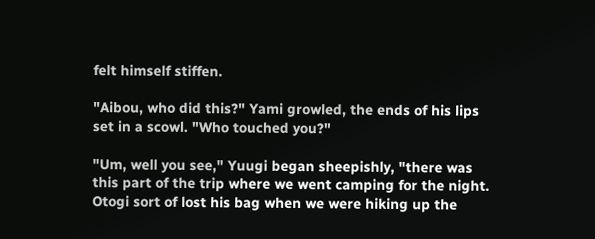felt himself stiffen.

"Aibou, who did this?" Yami growled, the ends of his lips set in a scowl. "Who touched you?"

"Um, well you see," Yuugi began sheepishly, "there was this part of the trip where we went camping for the night. Otogi sort of lost his bag when we were hiking up the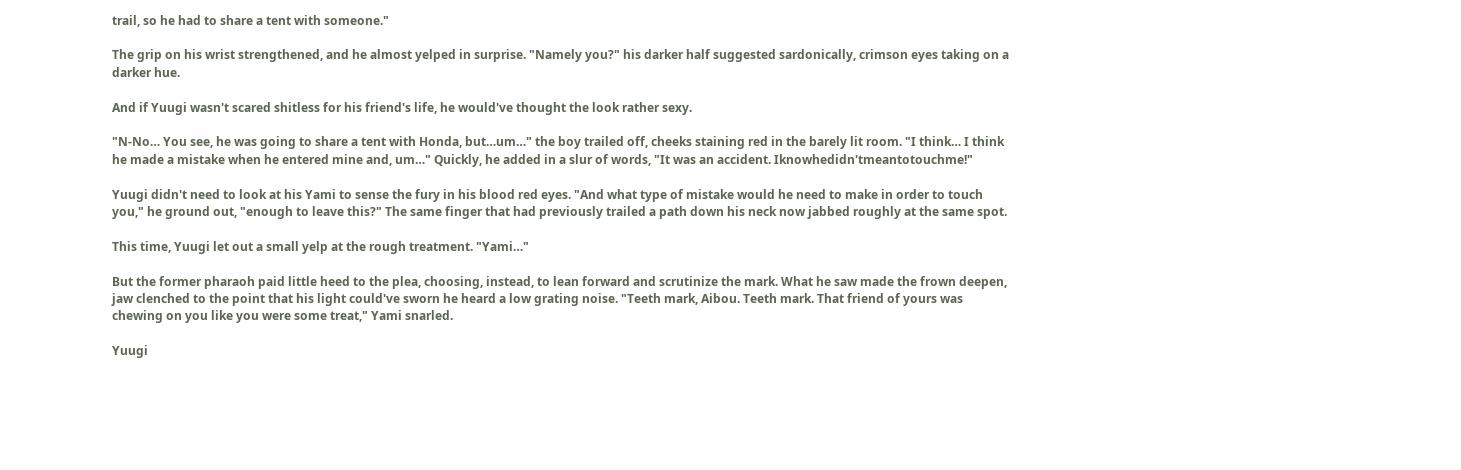trail, so he had to share a tent with someone."

The grip on his wrist strengthened, and he almost yelped in surprise. "Namely you?" his darker half suggested sardonically, crimson eyes taking on a darker hue.

And if Yuugi wasn't scared shitless for his friend's life, he would've thought the look rather sexy.

"N-No… You see, he was going to share a tent with Honda, but…um…" the boy trailed off, cheeks staining red in the barely lit room. "I think… I think he made a mistake when he entered mine and, um…" Quickly, he added in a slur of words, "It was an accident. Iknowhedidn'tmeantotouchme!"

Yuugi didn't need to look at his Yami to sense the fury in his blood red eyes. "And what type of mistake would he need to make in order to touch you," he ground out, "enough to leave this?" The same finger that had previously trailed a path down his neck now jabbed roughly at the same spot.

This time, Yuugi let out a small yelp at the rough treatment. "Yami…"

But the former pharaoh paid little heed to the plea, choosing, instead, to lean forward and scrutinize the mark. What he saw made the frown deepen, jaw clenched to the point that his light could've sworn he heard a low grating noise. "Teeth mark, Aibou. Teeth mark. That friend of yours was chewing on you like you were some treat," Yami snarled.

Yuugi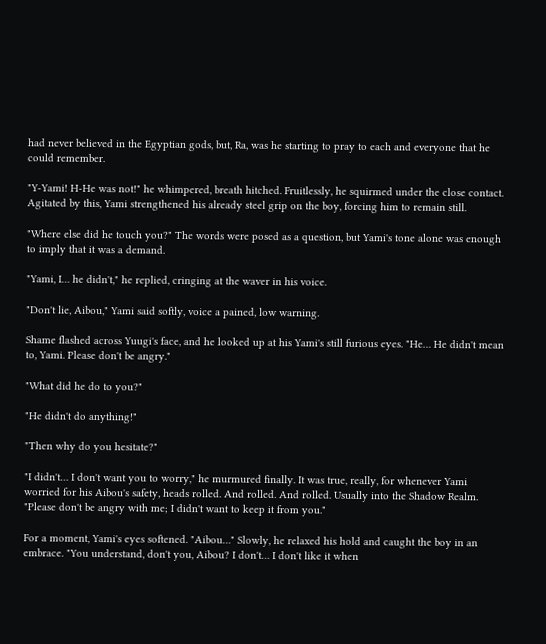had never believed in the Egyptian gods, but, Ra, was he starting to pray to each and everyone that he could remember.

"Y-Yami! H-He was not!" he whimpered, breath hitched. Fruitlessly, he squirmed under the close contact. Agitated by this, Yami strengthened his already steel grip on the boy, forcing him to remain still.

"Where else did he touch you?" The words were posed as a question, but Yami's tone alone was enough to imply that it was a demand.

"Yami, I… he didn't," he replied, cringing at the waver in his voice.

"Don't lie, Aibou," Yami said softly, voice a pained, low warning.

Shame flashed across Yuugi's face, and he looked up at his Yami's still furious eyes. "He… He didn't mean to, Yami. Please don't be angry."

"What did he do to you?"

"He didn't do anything!"

"Then why do you hesitate?"

"I didn't… I don't want you to worry," he murmured finally. It was true, really, for whenever Yami worried for his Aibou's safety, heads rolled. And rolled. And rolled. Usually into the Shadow Realm. "Please don't be angry with me; I didn't want to keep it from you."

For a moment, Yami's eyes softened. "Aibou…" Slowly, he relaxed his hold and caught the boy in an embrace. "You understand, don't you, Aibou? I don't… I don't like it when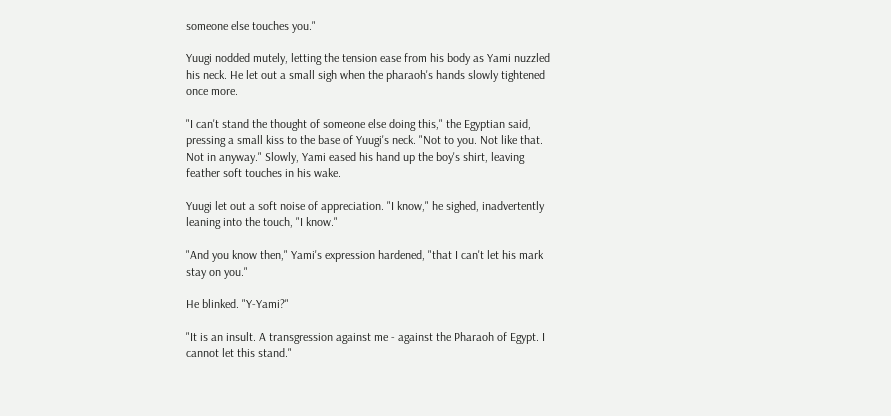someone else touches you."

Yuugi nodded mutely, letting the tension ease from his body as Yami nuzzled his neck. He let out a small sigh when the pharaoh's hands slowly tightened once more.

"I can't stand the thought of someone else doing this," the Egyptian said, pressing a small kiss to the base of Yuugi's neck. "Not to you. Not like that. Not in anyway." Slowly, Yami eased his hand up the boy's shirt, leaving feather soft touches in his wake.

Yuugi let out a soft noise of appreciation. "I know," he sighed, inadvertently leaning into the touch, "I know."

"And you know then," Yami's expression hardened, "that I can't let his mark stay on you."

He blinked. "Y-Yami?"

"It is an insult. A transgression against me - against the Pharaoh of Egypt. I cannot let this stand."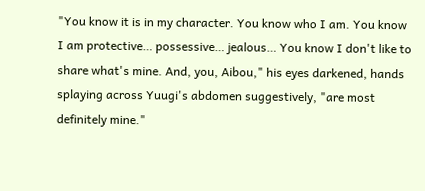"You know it is in my character. You know who I am. You know I am protective… possessive… jealous… You know I don't like to share what's mine. And, you, Aibou," his eyes darkened, hands splaying across Yuugi's abdomen suggestively, "are most definitely mine."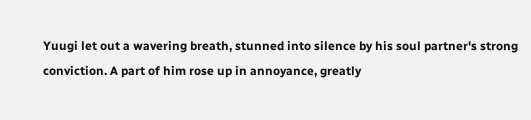Yuugi let out a wavering breath, stunned into silence by his soul partner's strong conviction. A part of him rose up in annoyance, greatly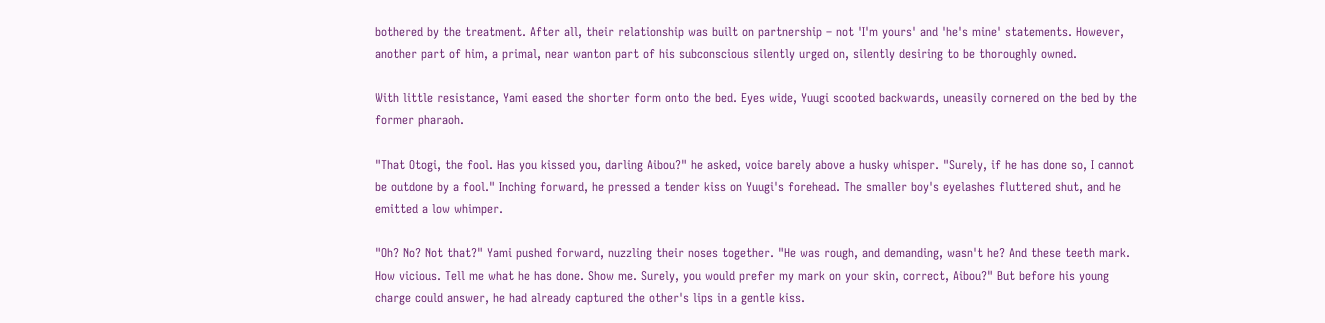bothered by the treatment. After all, their relationship was built on partnership – not 'I'm yours' and 'he's mine' statements. However, another part of him, a primal, near wanton part of his subconscious silently urged on, silently desiring to be thoroughly owned.

With little resistance, Yami eased the shorter form onto the bed. Eyes wide, Yuugi scooted backwards, uneasily cornered on the bed by the former pharaoh.

"That Otogi, the fool. Has you kissed you, darling Aibou?" he asked, voice barely above a husky whisper. "Surely, if he has done so, I cannot be outdone by a fool." Inching forward, he pressed a tender kiss on Yuugi's forehead. The smaller boy's eyelashes fluttered shut, and he emitted a low whimper.

"Oh? No? Not that?" Yami pushed forward, nuzzling their noses together. "He was rough, and demanding, wasn't he? And these teeth mark. How vicious. Tell me what he has done. Show me. Surely, you would prefer my mark on your skin, correct, Aibou?" But before his young charge could answer, he had already captured the other's lips in a gentle kiss.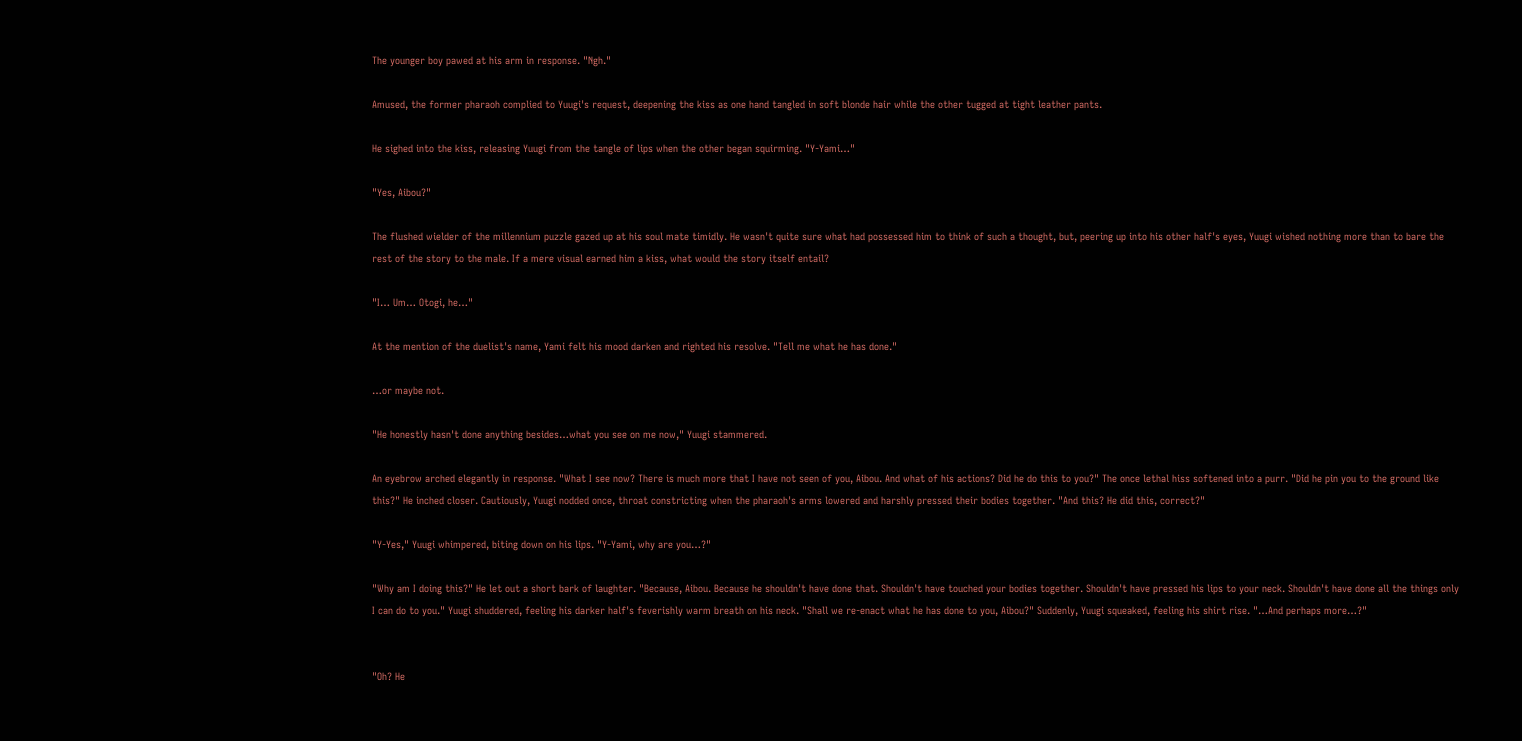The younger boy pawed at his arm in response. "Ngh."

Amused, the former pharaoh complied to Yuugi's request, deepening the kiss as one hand tangled in soft blonde hair while the other tugged at tight leather pants.

He sighed into the kiss, releasing Yuugi from the tangle of lips when the other began squirming. "Y-Yami…"

"Yes, Aibou?"

The flushed wielder of the millennium puzzle gazed up at his soul mate timidly. He wasn't quite sure what had possessed him to think of such a thought, but, peering up into his other half's eyes, Yuugi wished nothing more than to bare the rest of the story to the male. If a mere visual earned him a kiss, what would the story itself entail?

"I… Um… Otogi, he…"

At the mention of the duelist's name, Yami felt his mood darken and righted his resolve. "Tell me what he has done."

…or maybe not.

"He honestly hasn't done anything besides…what you see on me now," Yuugi stammered.

An eyebrow arched elegantly in response. "What I see now? There is much more that I have not seen of you, Aibou. And what of his actions? Did he do this to you?" The once lethal hiss softened into a purr. "Did he pin you to the ground like this?" He inched closer. Cautiously, Yuugi nodded once, throat constricting when the pharaoh's arms lowered and harshly pressed their bodies together. "And this? He did this, correct?"

"Y-Yes," Yuugi whimpered, biting down on his lips. "Y-Yami, why are you…?"

"Why am I doing this?" He let out a short bark of laughter. "Because, Aibou. Because he shouldn't have done that. Shouldn't have touched your bodies together. Shouldn't have pressed his lips to your neck. Shouldn't have done all the things only I can do to you." Yuugi shuddered, feeling his darker half's feverishly warm breath on his neck. "Shall we re-enact what he has done to you, Aibou?" Suddenly, Yuugi squeaked, feeling his shirt rise. "…And perhaps more…?"


"Oh? He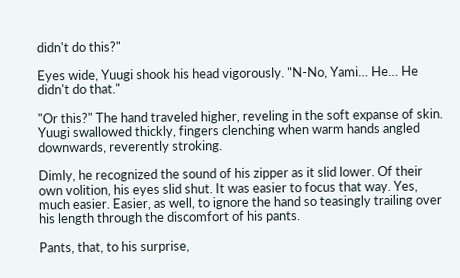didn't do this?"

Eyes wide, Yuugi shook his head vigorously. "N-No, Yami… He… He didn't do that."

"Or this?" The hand traveled higher, reveling in the soft expanse of skin. Yuugi swallowed thickly, fingers clenching when warm hands angled downwards, reverently stroking.

Dimly, he recognized the sound of his zipper as it slid lower. Of their own volition, his eyes slid shut. It was easier to focus that way. Yes, much easier. Easier, as well, to ignore the hand so teasingly trailing over his length through the discomfort of his pants.

Pants, that, to his surprise,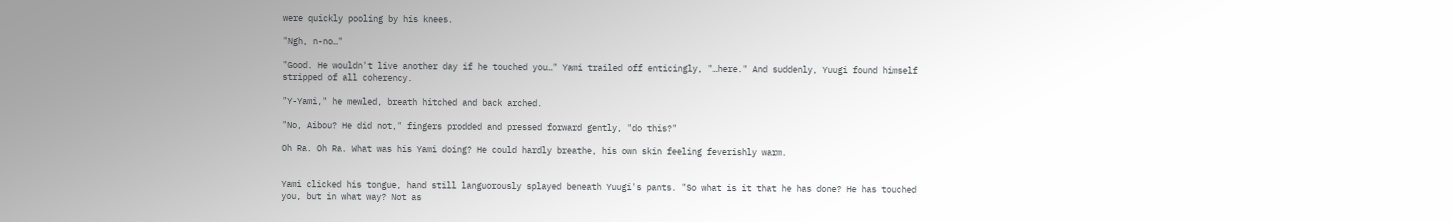were quickly pooling by his knees.

"Ngh, n-no…"

"Good. He wouldn't live another day if he touched you…" Yami trailed off enticingly, "…here." And suddenly, Yuugi found himself stripped of all coherency.

"Y-Yami," he mewled, breath hitched and back arched.

"No, Aibou? He did not," fingers prodded and pressed forward gently, "do this?"

Oh Ra. Oh Ra. What was his Yami doing? He could hardly breathe, his own skin feeling feverishly warm.


Yami clicked his tongue, hand still languorously splayed beneath Yuugi's pants. "So what is it that he has done? He has touched you, but in what way? Not as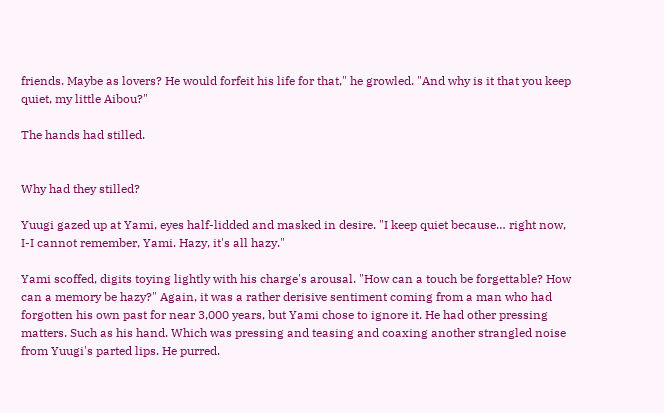friends. Maybe as lovers? He would forfeit his life for that," he growled. "And why is it that you keep quiet, my little Aibou?"

The hands had stilled.


Why had they stilled?

Yuugi gazed up at Yami, eyes half-lidded and masked in desire. "I keep quiet because… right now, I-I cannot remember, Yami. Hazy, it's all hazy."

Yami scoffed, digits toying lightly with his charge's arousal. "How can a touch be forgettable? How can a memory be hazy?" Again, it was a rather derisive sentiment coming from a man who had forgotten his own past for near 3,000 years, but Yami chose to ignore it. He had other pressing matters. Such as his hand. Which was pressing and teasing and coaxing another strangled noise from Yuugi's parted lips. He purred.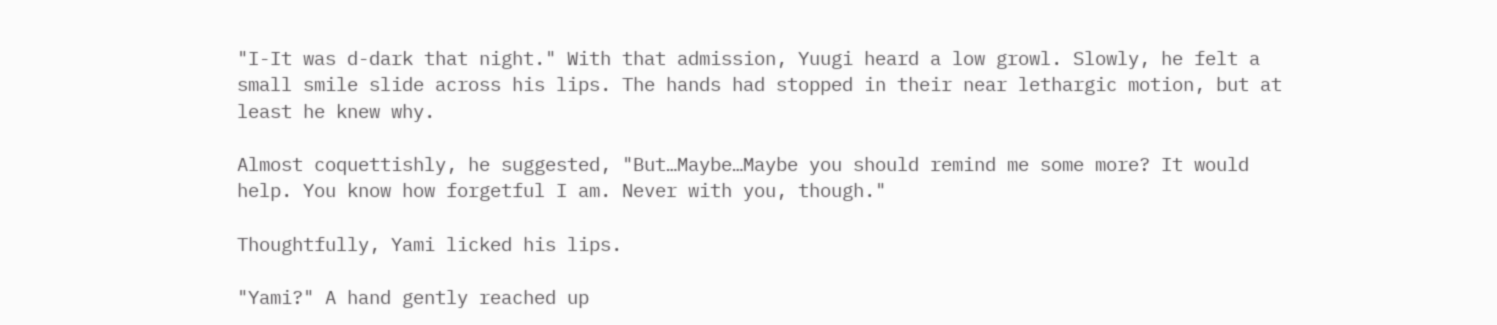"I-It was d-dark that night." With that admission, Yuugi heard a low growl. Slowly, he felt a small smile slide across his lips. The hands had stopped in their near lethargic motion, but at least he knew why.

Almost coquettishly, he suggested, "But…Maybe…Maybe you should remind me some more? It would help. You know how forgetful I am. Never with you, though."

Thoughtfully, Yami licked his lips.

"Yami?" A hand gently reached up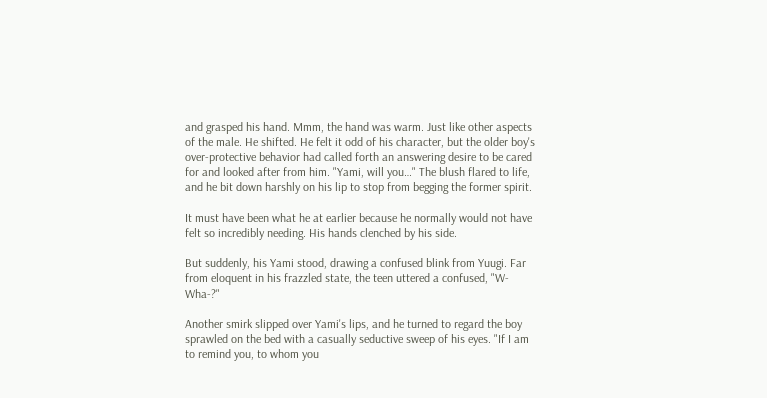and grasped his hand. Mmm, the hand was warm. Just like other aspects of the male. He shifted. He felt it odd of his character, but the older boy's over-protective behavior had called forth an answering desire to be cared for and looked after from him. "Yami, will you…" The blush flared to life, and he bit down harshly on his lip to stop from begging the former spirit.

It must have been what he at earlier because he normally would not have felt so incredibly needing. His hands clenched by his side.

But suddenly, his Yami stood, drawing a confused blink from Yuugi. Far from eloquent in his frazzled state, the teen uttered a confused, "W-Wha-?"

Another smirk slipped over Yami's lips, and he turned to regard the boy sprawled on the bed with a casually seductive sweep of his eyes. "If I am to remind you, to whom you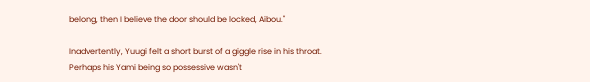belong, then I believe the door should be locked, Aibou."

Inadvertently, Yuugi felt a short burst of a giggle rise in his throat. Perhaps his Yami being so possessive wasn't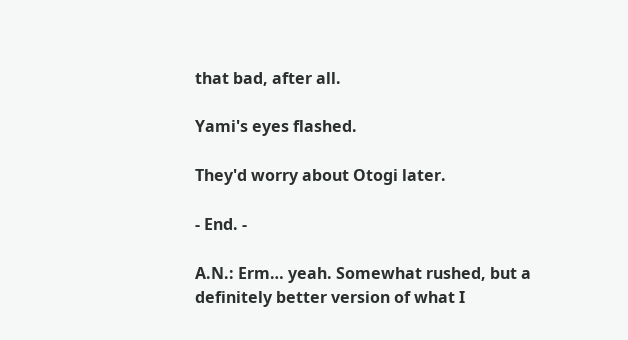that bad, after all.

Yami's eyes flashed.

They'd worry about Otogi later.

- End. -

A.N.: Erm… yeah. Somewhat rushed, but a definitely better version of what I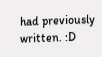had previously written. :D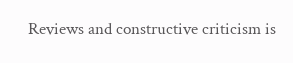Reviews and constructive criticism is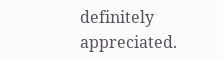definitely appreciated.